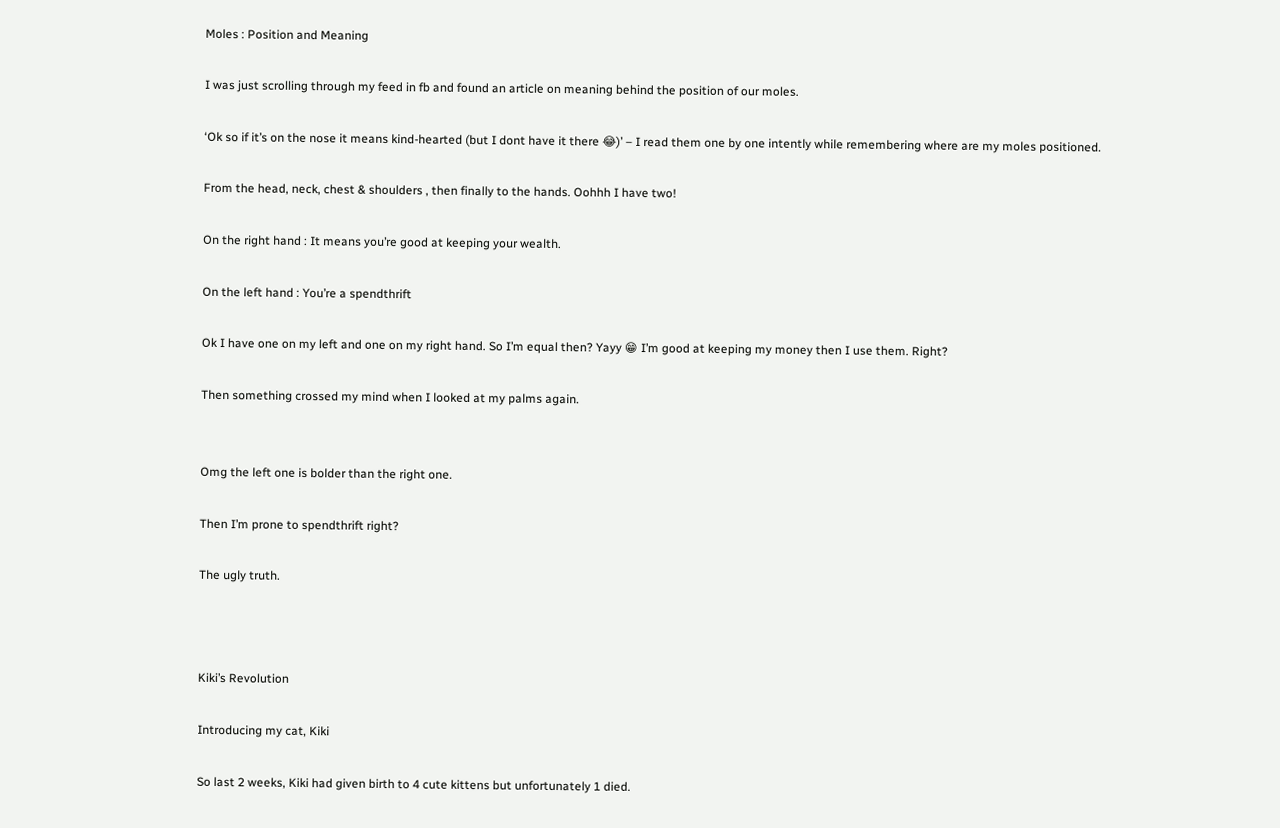Moles : Position and Meaning

I was just scrolling through my feed in fb and found an article on meaning behind the position of our moles.

‘Ok so if it’s on the nose it means kind-hearted (but I dont have it there 😂)’ – I read them one by one intently while remembering where are my moles positioned.

From the head, neck, chest & shoulders , then finally to the hands. Oohhh I have two!

On the right hand : It means you’re good at keeping your wealth.

On the left hand : You’re a spendthrift

Ok I have one on my left and one on my right hand. So I’m equal then? Yayy 😁 I’m good at keeping my money then I use them. Right?

Then something crossed my mind when I looked at my palms again.


Omg the left one is bolder than the right one.

Then I’m prone to spendthrift right?

The ugly truth.



Kiki’s Revolution

Introducing my cat, Kiki

So last 2 weeks, Kiki had given birth to 4 cute kittens but unfortunately 1 died.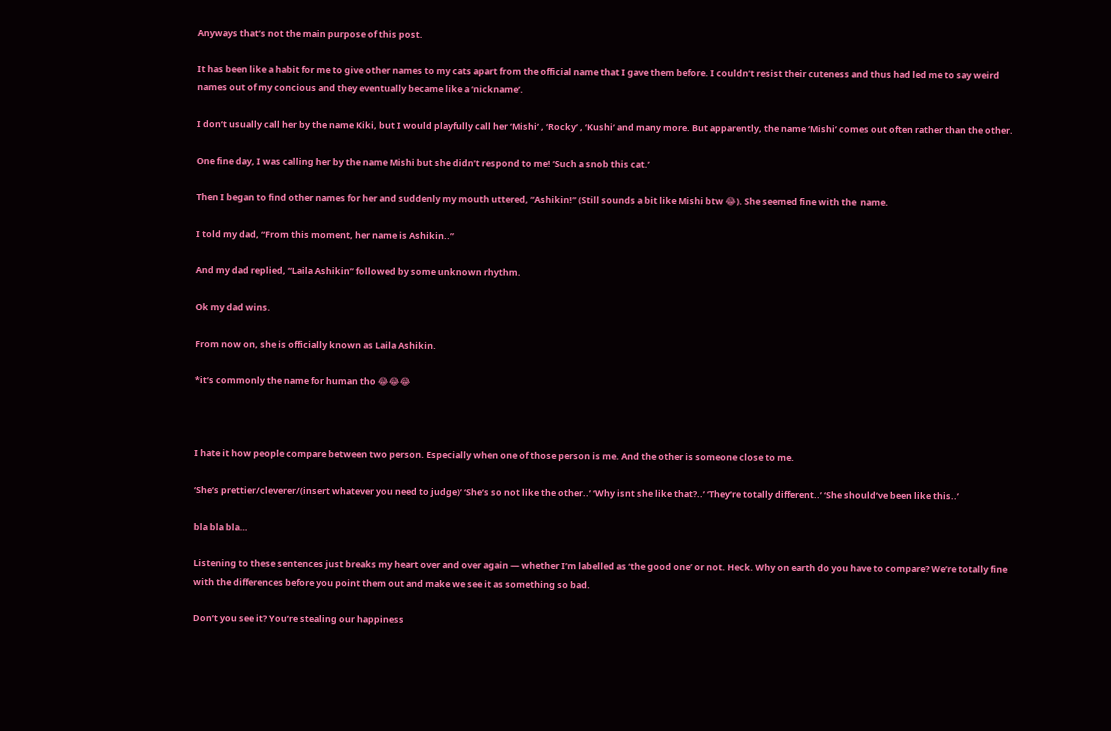Anyways that’s not the main purpose of this post.

It has been like a habit for me to give other names to my cats apart from the official name that I gave them before. I couldn’t resist their cuteness and thus had led me to say weird names out of my concious and they eventually became like a ‘nickname’.

I don’t usually call her by the name Kiki, but I would playfully call her ‘Mishi’ , ‘Rocky’ , ‘Kushi’ and many more. But apparently, the name ‘Mishi’ comes out often rather than the other.

One fine day, I was calling her by the name Mishi but she didn’t respond to me! ‘Such a snob this cat.’

Then I began to find other names for her and suddenly my mouth uttered, “Ashikin!” (Still sounds a bit like Mishi btw 😂). She seemed fine with the  name.

I told my dad, “From this moment, her name is Ashikin..”

And my dad replied, “Laila Ashikin” followed by some unknown rhythm.

Ok my dad wins.

From now on, she is officially known as Laila Ashikin.

*it’s commonly the name for human tho 😂😂😂



I hate it how people compare between two person. Especially when one of those person is me. And the other is someone close to me.

‘She’s prettier/cleverer/(insert whatever you need to judge)’ ‘She’s so not like the other..’ ‘Why isnt she like that?..’ ‘They’re totally different..’ ‘She should’ve been like this..’

bla bla bla…

Listening to these sentences just breaks my heart over and over again — whether I’m labelled as ‘the good one’ or not. Heck. Why on earth do you have to compare? We’re totally fine with the differences before you point them out and make we see it as something so bad.

Don’t you see it? You’re stealing our happiness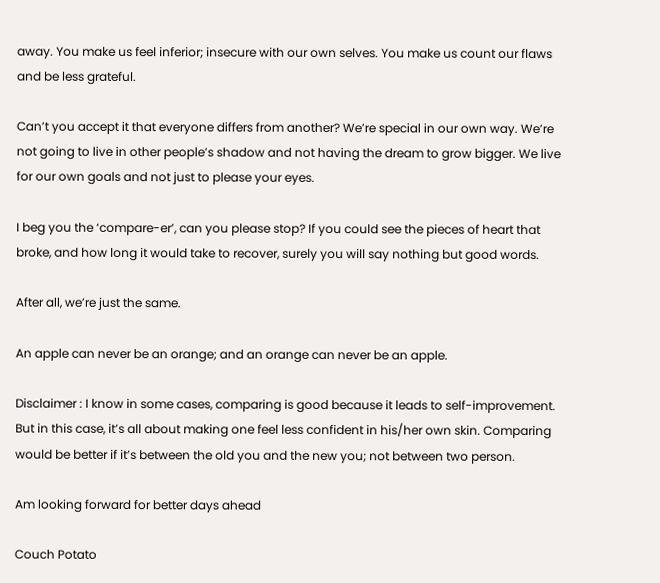away. You make us feel inferior; insecure with our own selves. You make us count our flaws and be less grateful.

Can’t you accept it that everyone differs from another? We’re special in our own way. We’re not going to live in other people’s shadow and not having the dream to grow bigger. We live for our own goals and not just to please your eyes.

I beg you the ‘compare-er’, can you please stop? If you could see the pieces of heart that broke, and how long it would take to recover, surely you will say nothing but good words.

After all, we’re just the same.

An apple can never be an orange; and an orange can never be an apple.

Disclaimer : I know in some cases, comparing is good because it leads to self-improvement. But in this case, it’s all about making one feel less confident in his/her own skin. Comparing would be better if it’s between the old you and the new you; not between two person.

Am looking forward for better days ahead

Couch Potato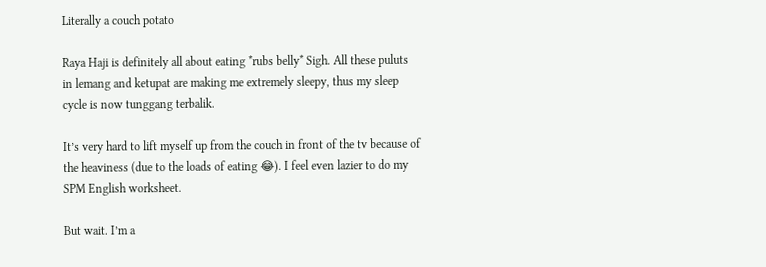Literally a couch potato

Raya Haji is definitely all about eating *rubs belly* Sigh. All these puluts in lemang and ketupat are making me extremely sleepy, thus my sleep cycle is now tunggang terbalik.

It’s very hard to lift myself up from the couch in front of the tv because of the heaviness (due to the loads of eating 😂). I feel even lazier to do my SPM English worksheet.

But wait. I’m a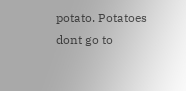potato. Potatoes dont go to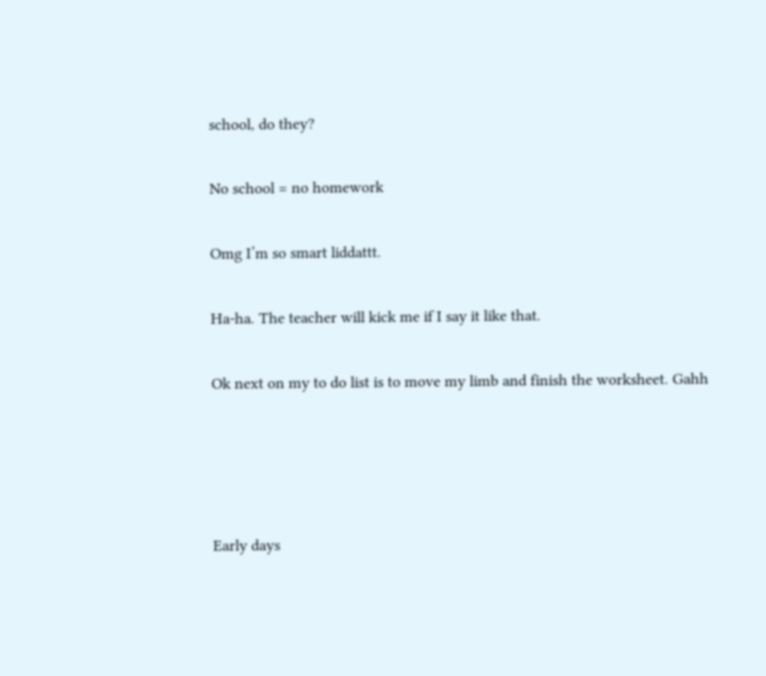school, do they?

No school = no homework

Omg I’m so smart liddattt.

Ha-ha. The teacher will kick me if I say it like that.

Ok next on my to do list is to move my limb and finish the worksheet. Gahh




Early days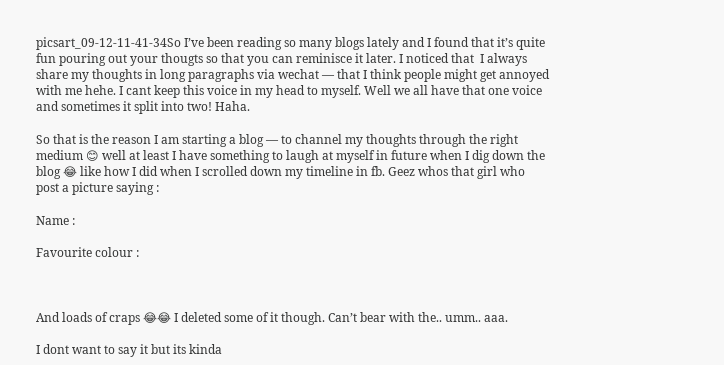picsart_09-12-11-41-34So I’ve been reading so many blogs lately and I found that it’s quite fun pouring out your thougts so that you can reminisce it later. I noticed that  I always share my thoughts in long paragraphs via wechat — that I think people might get annoyed with me hehe. I cant keep this voice in my head to myself. Well we all have that one voice and sometimes it split into two! Haha.

So that is the reason I am starting a blog — to channel my thoughts through the right medium 😊 well at least I have something to laugh at myself in future when I dig down the blog 😂 like how I did when I scrolled down my timeline in fb. Geez whos that girl who post a picture saying :

Name :

Favourite colour :



And loads of craps 😂😂 I deleted some of it though. Can’t bear with the.. umm.. aaa.

I dont want to say it but its kinda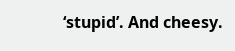‘stupid’. And cheesy.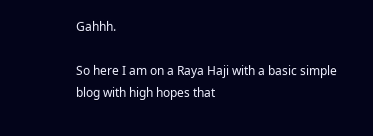Gahhh.

So here I am on a Raya Haji with a basic simple blog with high hopes that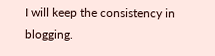I will keep the consistency in blogging.